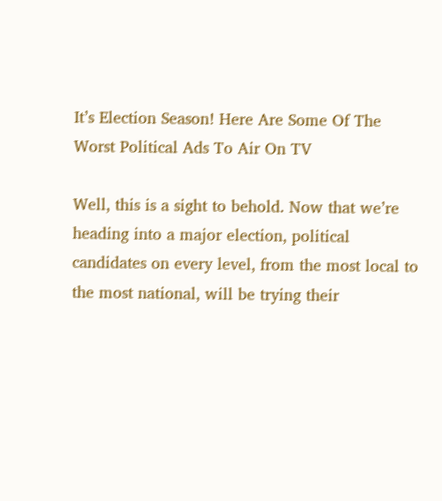It’s Election Season! Here Are Some Of The Worst Political Ads To Air On TV

Well, this is a sight to behold. Now that we’re heading into a major election, political candidates on every level, from the most local to the most national, will be trying their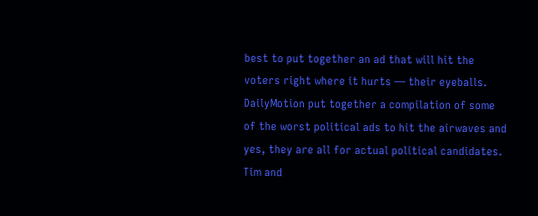best to put together an ad that will hit the voters right where it hurts — their eyeballs. DailyMotion put together a compilation of some of the worst political ads to hit the airwaves and yes, they are all for actual political candidates. Tim and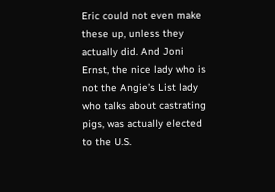Eric could not even make these up, unless they actually did. And Joni Ernst, the nice lady who is not the Angie’s List lady who talks about castrating pigs, was actually elected to the U.S.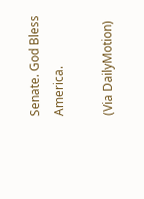Senate. God Bless America.

(Via DailyMotion)